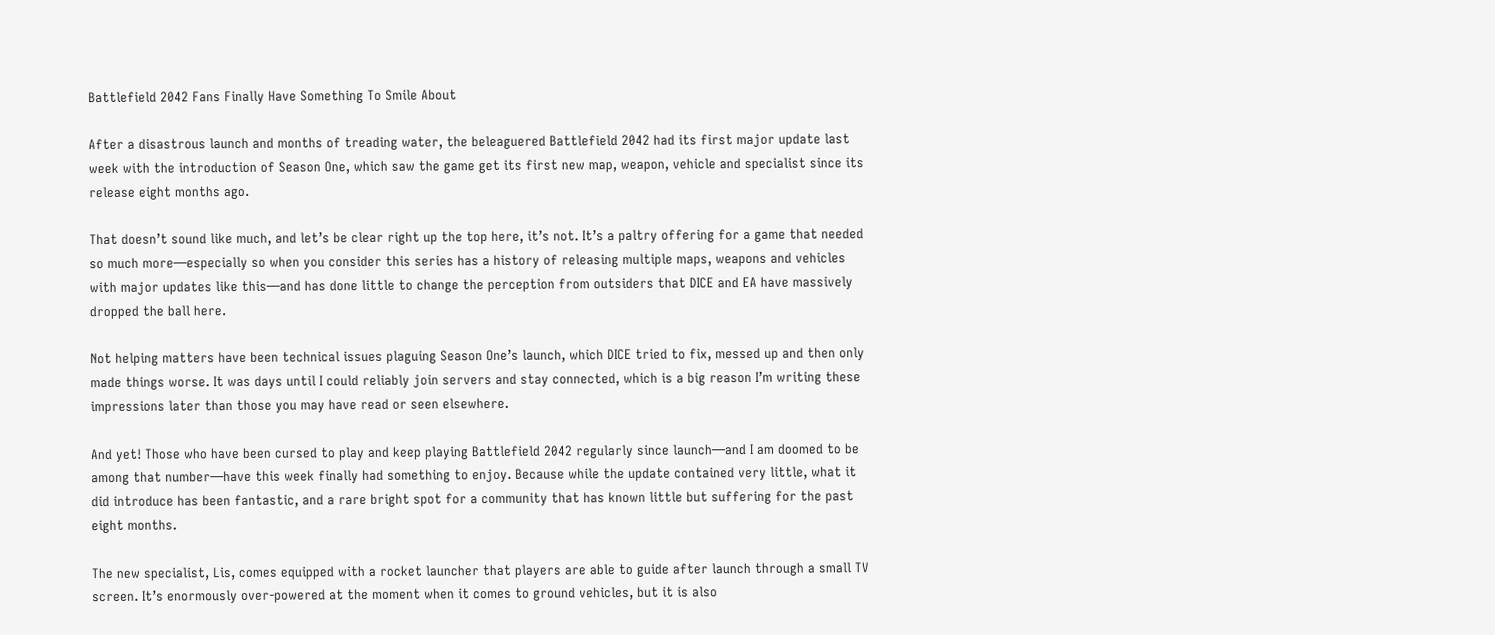Battlefield 2042 Fans Finally Have Something To Smile About

After a disastrous launch and months of treading water, the beleaguered Battlefield 2042 had its first major update last week with the introduction of Season One, which saw the game get its first new map, weapon, vehicle and specialist since its release eight months ago.

That doesn’t sound like much, and let’s be clear right up the top here, it’s not. It’s a paltry offering for a game that needed so much more—especially so when you consider this series has a history of releasing multiple maps, weapons and vehicles with major updates like this—and has done little to change the perception from outsiders that DICE and EA have massively dropped the ball here.

Not helping matters have been technical issues plaguing Season One’s launch, which DICE tried to fix, messed up and then only made things worse. It was days until I could reliably join servers and stay connected, which is a big reason I’m writing these impressions later than those you may have read or seen elsewhere.

And yet! Those who have been cursed to play and keep playing Battlefield 2042 regularly since launch—and I am doomed to be among that number—have this week finally had something to enjoy. Because while the update contained very little, what it did introduce has been fantastic, and a rare bright spot for a community that has known little but suffering for the past eight months.

The new specialist, Lis, comes equipped with a rocket launcher that players are able to guide after launch through a small TV screen. It’s enormously over-powered at the moment when it comes to ground vehicles, but it is also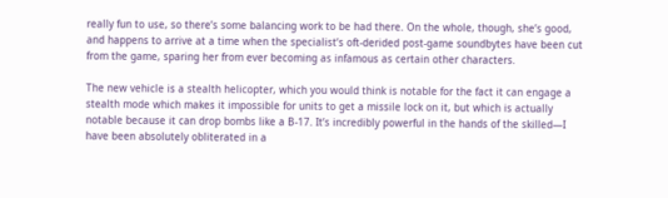really fun to use, so there’s some balancing work to be had there. On the whole, though, she’s good, and happens to arrive at a time when the specialist’s oft-derided post-game soundbytes have been cut from the game, sparing her from ever becoming as infamous as certain other characters.

The new vehicle is a stealth helicopter, which you would think is notable for the fact it can engage a stealth mode which makes it impossible for units to get a missile lock on it, but which is actually notable because it can drop bombs like a B-17. It’s incredibly powerful in the hands of the skilled—I have been absolutely obliterated in a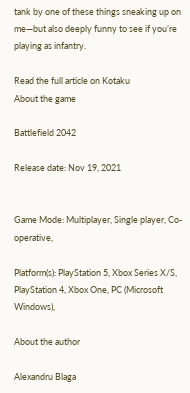tank by one of these things sneaking up on me—but also deeply funny to see if you’re playing as infantry.

Read the full article on Kotaku
About the game

Battlefield 2042

Release date: Nov 19, 2021


Game Mode: Multiplayer, Single player, Co-operative,

Platform(s): PlayStation 5, Xbox Series X/S, PlayStation 4, Xbox One, PC (Microsoft Windows),

About the author

Alexandru Blaga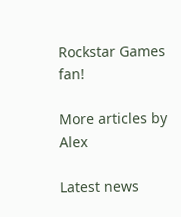Rockstar Games fan!

More articles by Alex

Latest news